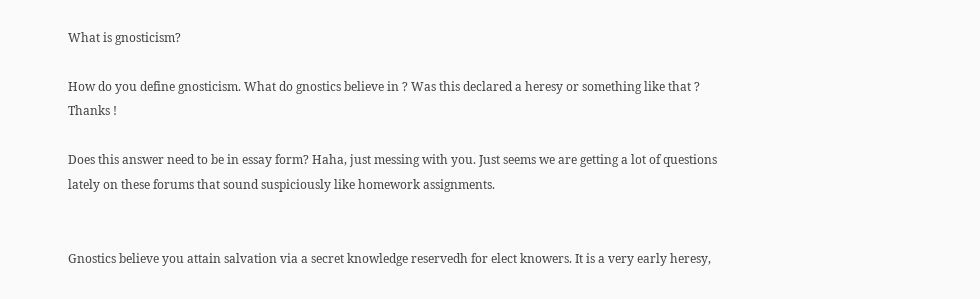What is gnosticism?

How do you define gnosticism. What do gnostics believe in ? Was this declared a heresy or something like that ?
Thanks !

Does this answer need to be in essay form? Haha, just messing with you. Just seems we are getting a lot of questions lately on these forums that sound suspiciously like homework assignments.


Gnostics believe you attain salvation via a secret knowledge reservedh for elect knowers. It is a very early heresy,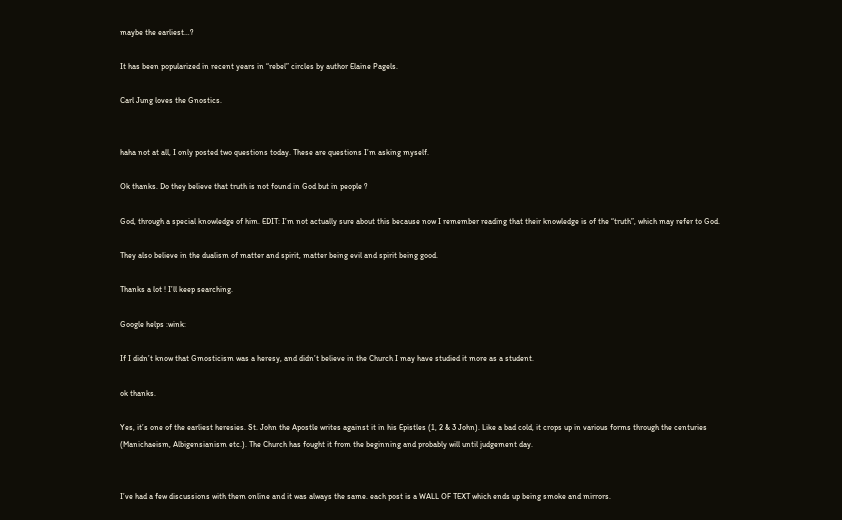maybe the earliest…?

It has been popularized in recent years in “rebel” circles by author Elaine Pagels.

Carl Jung loves the Gnostics.


haha not at all, I only posted two questions today. These are questions I’m asking myself.

Ok thanks. Do they believe that truth is not found in God but in people ?

God, through a special knowledge of him. EDIT: I’m not actually sure about this because now I remember reading that their knowledge is of the “truth”, which may refer to God.

They also believe in the dualism of matter and spirit, matter being evil and spirit being good.

Thanks a lot ! I’ll keep searching.

Google helps :wink:

If I didn’t know that Gmosticism was a heresy, and didn’t believe in the Church I may have studied it more as a student.

ok thanks.

Yes, it’s one of the earliest heresies. St. John the Apostle writes against it in his Epistles (1, 2 & 3 John). Like a bad cold, it crops up in various forms through the centuries (Manichaeism, Albigensianism etc.). The Church has fought it from the beginning and probably will until judgement day.


I’ve had a few discussions with them online and it was always the same. each post is a WALL OF TEXT which ends up being smoke and mirrors.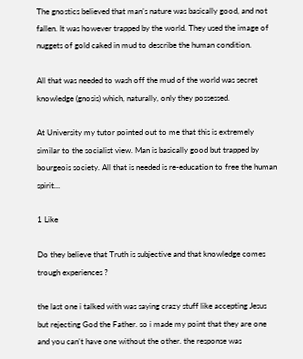The gnostics believed that man’s nature was basically good, and not fallen. It was however trapped by the world. They used the image of nuggets of gold caked in mud to describe the human condition.

All that was needed to wash off the mud of the world was secret knowledge (gnosis) which, naturally, only they possessed.

At University my tutor pointed out to me that this is extremely similar to the socialist view. Man is basically good but trapped by bourgeois society. All that is needed is re-education to free the human spirit…

1 Like

Do they believe that Truth is subjective and that knowledge comes trough experiences ?

the last one i talked with was saying crazy stuff like accepting Jesus but rejecting God the Father. so i made my point that they are one and you can’t have one without the other. the response was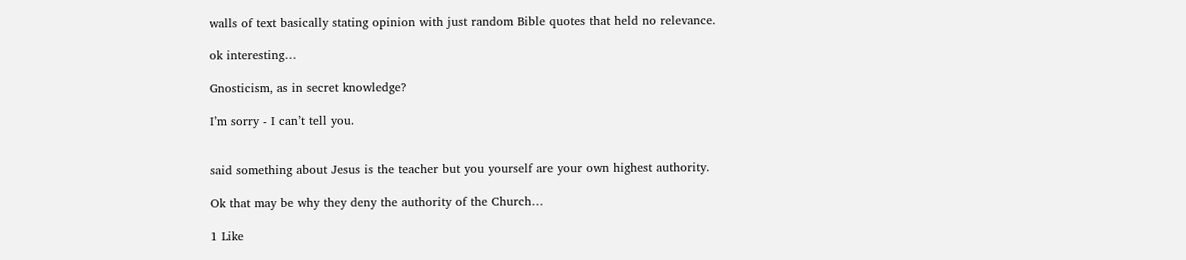walls of text basically stating opinion with just random Bible quotes that held no relevance.

ok interesting…

Gnosticism, as in secret knowledge?

I’m sorry - I can’t tell you.


said something about Jesus is the teacher but you yourself are your own highest authority.

Ok that may be why they deny the authority of the Church…

1 Like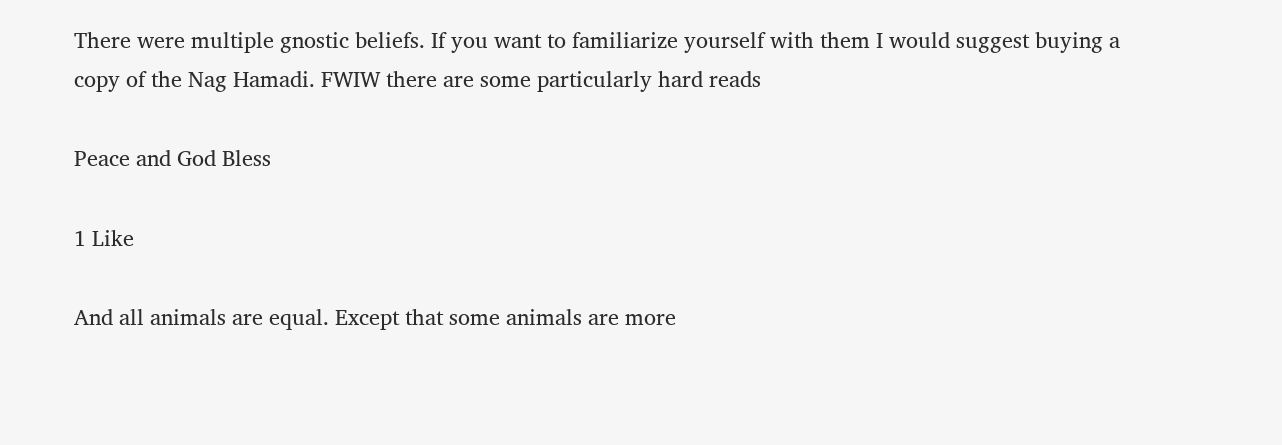There were multiple gnostic beliefs. If you want to familiarize yourself with them I would suggest buying a copy of the Nag Hamadi. FWIW there are some particularly hard reads

Peace and God Bless

1 Like

And all animals are equal. Except that some animals are more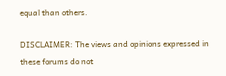equal than others.

DISCLAIMER: The views and opinions expressed in these forums do not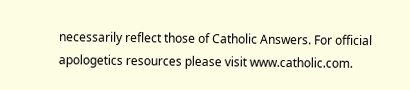necessarily reflect those of Catholic Answers. For official apologetics resources please visit www.catholic.com.